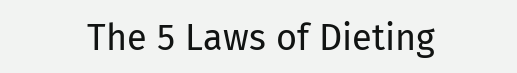The 5 Laws of Dieting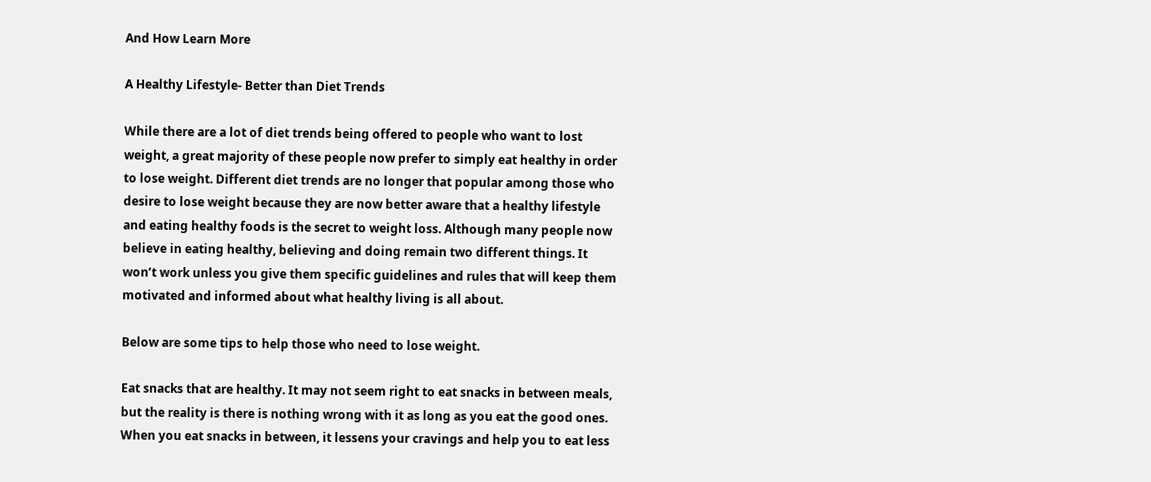And How Learn More

A Healthy Lifestyle- Better than Diet Trends

While there are a lot of diet trends being offered to people who want to lost weight, a great majority of these people now prefer to simply eat healthy in order to lose weight. Different diet trends are no longer that popular among those who desire to lose weight because they are now better aware that a healthy lifestyle and eating healthy foods is the secret to weight loss. Although many people now believe in eating healthy, believing and doing remain two different things. It won’t work unless you give them specific guidelines and rules that will keep them motivated and informed about what healthy living is all about.

Below are some tips to help those who need to lose weight.

Eat snacks that are healthy. It may not seem right to eat snacks in between meals, but the reality is there is nothing wrong with it as long as you eat the good ones. When you eat snacks in between, it lessens your cravings and help you to eat less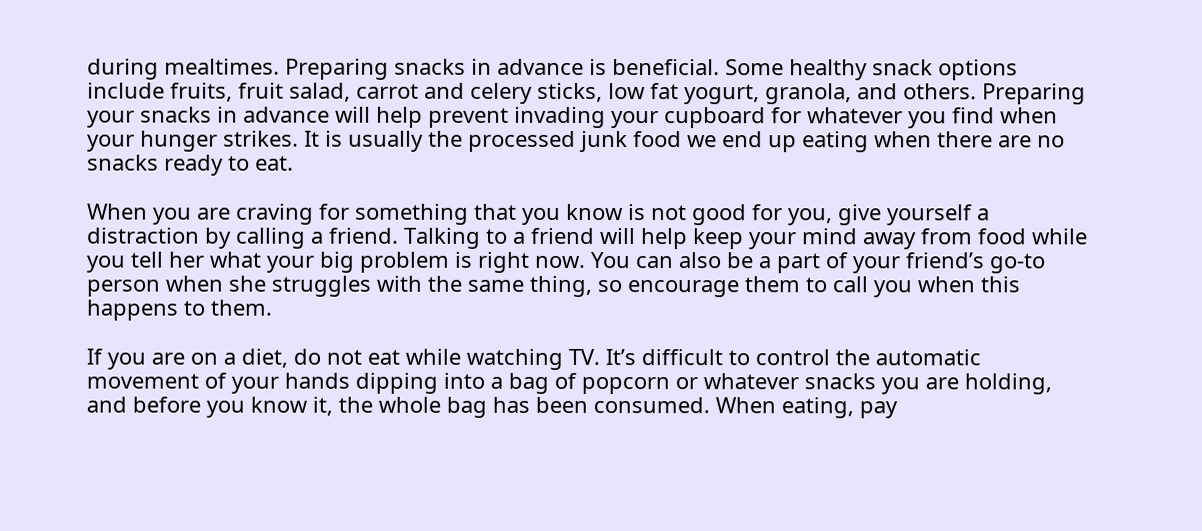during mealtimes. Preparing snacks in advance is beneficial. Some healthy snack options include fruits, fruit salad, carrot and celery sticks, low fat yogurt, granola, and others. Preparing your snacks in advance will help prevent invading your cupboard for whatever you find when your hunger strikes. It is usually the processed junk food we end up eating when there are no snacks ready to eat.

When you are craving for something that you know is not good for you, give yourself a distraction by calling a friend. Talking to a friend will help keep your mind away from food while you tell her what your big problem is right now. You can also be a part of your friend’s go-to person when she struggles with the same thing, so encourage them to call you when this happens to them.

If you are on a diet, do not eat while watching TV. It’s difficult to control the automatic movement of your hands dipping into a bag of popcorn or whatever snacks you are holding, and before you know it, the whole bag has been consumed. When eating, pay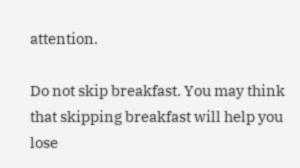attention.

Do not skip breakfast. You may think that skipping breakfast will help you lose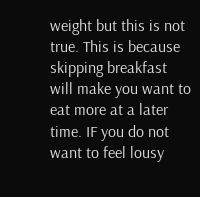weight but this is not true. This is because skipping breakfast will make you want to eat more at a later time. IF you do not want to feel lousy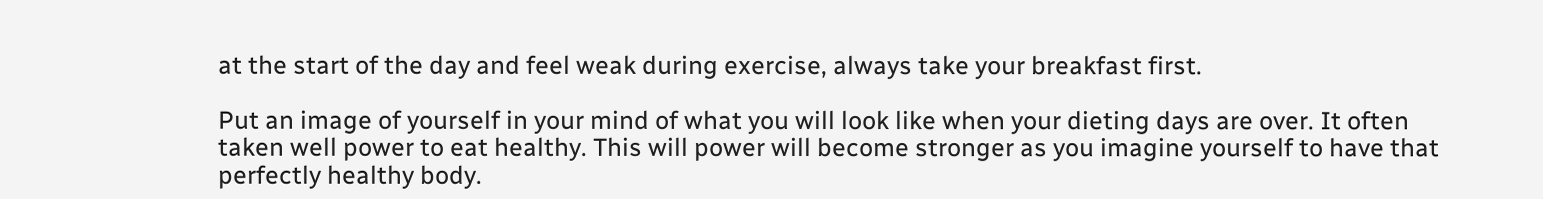at the start of the day and feel weak during exercise, always take your breakfast first.

Put an image of yourself in your mind of what you will look like when your dieting days are over. It often taken well power to eat healthy. This will power will become stronger as you imagine yourself to have that perfectly healthy body.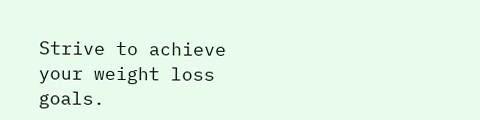Strive to achieve your weight loss goals.